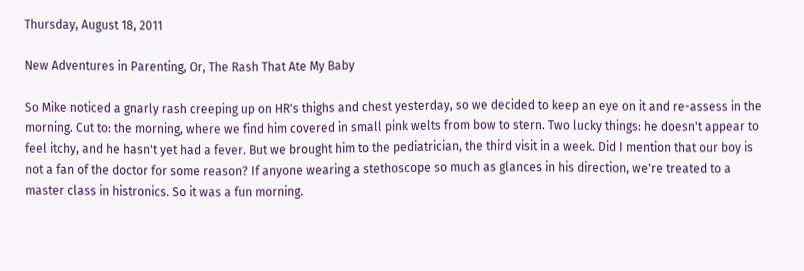Thursday, August 18, 2011

New Adventures in Parenting, Or, The Rash That Ate My Baby

So Mike noticed a gnarly rash creeping up on HR's thighs and chest yesterday, so we decided to keep an eye on it and re-assess in the morning. Cut to: the morning, where we find him covered in small pink welts from bow to stern. Two lucky things: he doesn't appear to feel itchy, and he hasn't yet had a fever. But we brought him to the pediatrician, the third visit in a week. Did I mention that our boy is not a fan of the doctor for some reason? If anyone wearing a stethoscope so much as glances in his direction, we're treated to a master class in histronics. So it was a fun morning.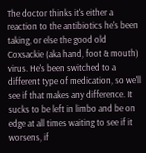The doctor thinks it's either a reaction to the antibiotics he's been taking, or else the good old Coxsackie (aka hand, foot & mouth) virus. He's been switched to a different type of medication, so we'll see if that makes any difference. It sucks to be left in limbo and be on edge at all times waiting to see if it worsens, if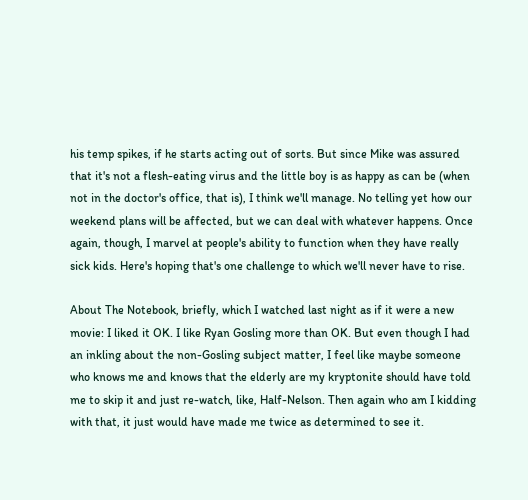his temp spikes, if he starts acting out of sorts. But since Mike was assured that it's not a flesh-eating virus and the little boy is as happy as can be (when not in the doctor's office, that is), I think we'll manage. No telling yet how our weekend plans will be affected, but we can deal with whatever happens. Once again, though, I marvel at people's ability to function when they have really sick kids. Here's hoping that's one challenge to which we'll never have to rise.

About The Notebook, briefly, which I watched last night as if it were a new movie: I liked it OK. I like Ryan Gosling more than OK. But even though I had an inkling about the non-Gosling subject matter, I feel like maybe someone who knows me and knows that the elderly are my kryptonite should have told me to skip it and just re-watch, like, Half-Nelson. Then again who am I kidding with that, it just would have made me twice as determined to see it.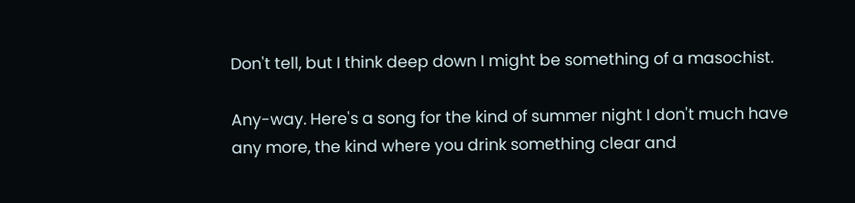Don't tell, but I think deep down I might be something of a masochist.

Any-way. Here's a song for the kind of summer night I don't much have any more, the kind where you drink something clear and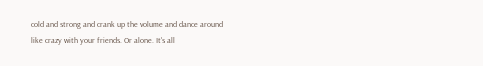cold and strong and crank up the volume and dance around like crazy with your friends. Or alone. It's all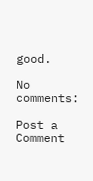good.

No comments:

Post a Comment